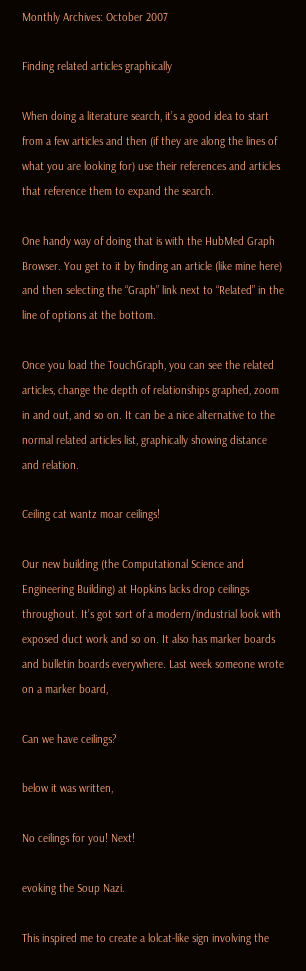Monthly Archives: October 2007

Finding related articles graphically

When doing a literature search, it’s a good idea to start from a few articles and then (if they are along the lines of what you are looking for) use their references and articles that reference them to expand the search.

One handy way of doing that is with the HubMed Graph Browser. You get to it by finding an article (like mine here) and then selecting the “Graph” link next to “Related” in the line of options at the bottom.

Once you load the TouchGraph, you can see the related articles, change the depth of relationships graphed, zoom in and out, and so on. It can be a nice alternative to the normal related articles list, graphically showing distance and relation.

Ceiling cat wantz moar ceilings!

Our new building (the Computational Science and Engineering Building) at Hopkins lacks drop ceilings throughout. It’s got sort of a modern/industrial look with exposed duct work and so on. It also has marker boards and bulletin boards everywhere. Last week someone wrote on a marker board,

Can we have ceilings?

below it was written,

No ceilings for you! Next!

evoking the Soup Nazi.

This inspired me to create a lolcat-like sign involving the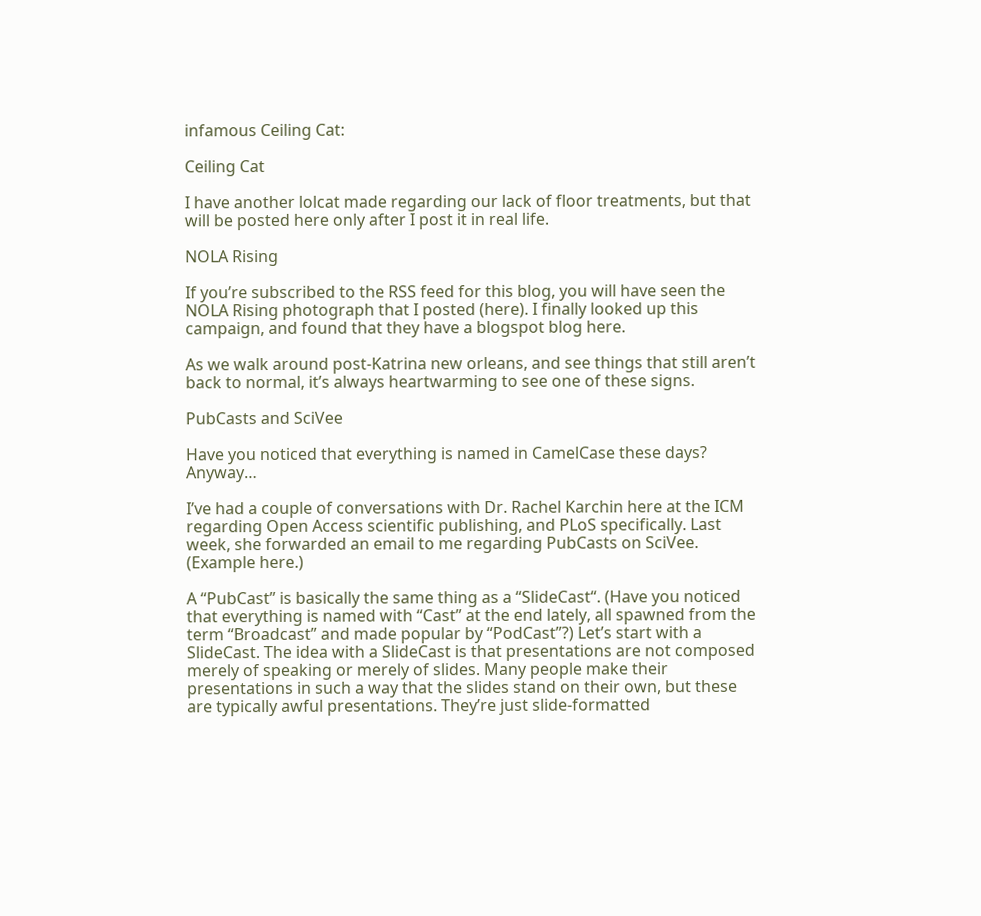infamous Ceiling Cat:

Ceiling Cat

I have another lolcat made regarding our lack of floor treatments, but that will be posted here only after I post it in real life.

NOLA Rising

If you’re subscribed to the RSS feed for this blog, you will have seen the NOLA Rising photograph that I posted (here). I finally looked up this campaign, and found that they have a blogspot blog here.

As we walk around post-Katrina new orleans, and see things that still aren’t back to normal, it’s always heartwarming to see one of these signs.

PubCasts and SciVee

Have you noticed that everything is named in CamelCase these days? Anyway…

I’ve had a couple of conversations with Dr. Rachel Karchin here at the ICM regarding Open Access scientific publishing, and PLoS specifically. Last week, she forwarded an email to me regarding PubCasts on SciVee. (Example here.)

A “PubCast” is basically the same thing as a “SlideCast“. (Have you noticed that everything is named with “Cast” at the end lately, all spawned from the term “Broadcast” and made popular by “PodCast”?) Let’s start with a SlideCast. The idea with a SlideCast is that presentations are not composed merely of speaking or merely of slides. Many people make their presentations in such a way that the slides stand on their own, but these are typically awful presentations. They’re just slide-formatted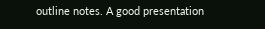outline notes. A good presentation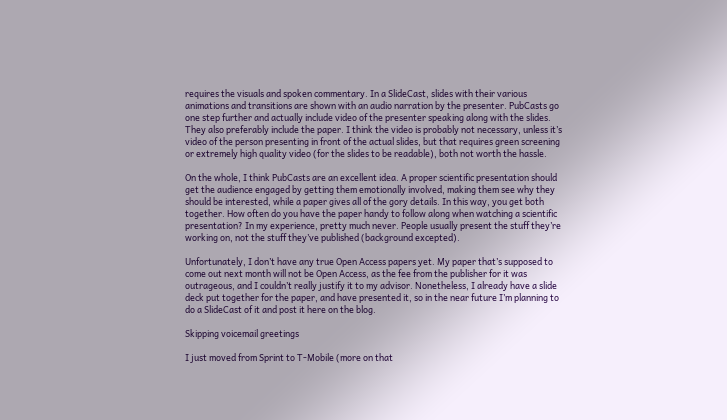requires the visuals and spoken commentary. In a SlideCast, slides with their various animations and transitions are shown with an audio narration by the presenter. PubCasts go one step further and actually include video of the presenter speaking along with the slides. They also preferably include the paper. I think the video is probably not necessary, unless it’s video of the person presenting in front of the actual slides, but that requires green screening or extremely high quality video (for the slides to be readable), both not worth the hassle.

On the whole, I think PubCasts are an excellent idea. A proper scientific presentation should get the audience engaged by getting them emotionally involved, making them see why they should be interested, while a paper gives all of the gory details. In this way, you get both together. How often do you have the paper handy to follow along when watching a scientific presentation? In my experience, pretty much never. People usually present the stuff they’re working on, not the stuff they’ve published (background excepted).

Unfortunately, I don’t have any true Open Access papers yet. My paper that’s supposed to come out next month will not be Open Access, as the fee from the publisher for it was outrageous, and I couldn’t really justify it to my advisor. Nonetheless, I already have a slide deck put together for the paper, and have presented it, so in the near future I’m planning to do a SlideCast of it and post it here on the blog.

Skipping voicemail greetings

I just moved from Sprint to T-Mobile (more on that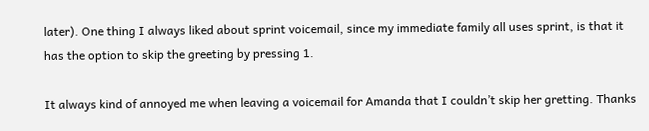later). One thing I always liked about sprint voicemail, since my immediate family all uses sprint, is that it has the option to skip the greeting by pressing 1.

It always kind of annoyed me when leaving a voicemail for Amanda that I couldn’t skip her gretting. Thanks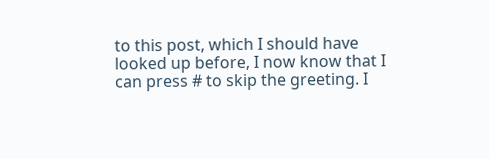to this post, which I should have looked up before, I now know that I can press # to skip the greeting. I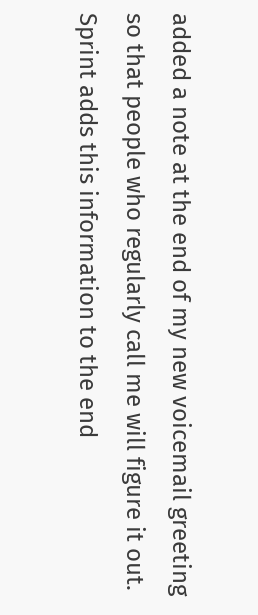added a note at the end of my new voicemail greeting so that people who regularly call me will figure it out. Sprint adds this information to the end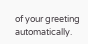of your greeting automatically.